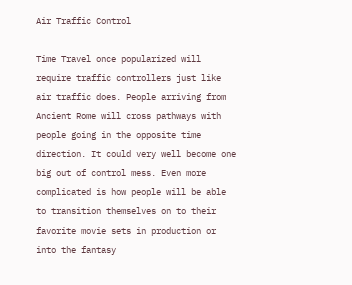Air Traffic Control

Time Travel once popularized will require traffic controllers just like air traffic does. People arriving from Ancient Rome will cross pathways with people going in the opposite time direction. It could very well become one big out of control mess. Even more complicated is how people will be able to transition themselves on to their favorite movie sets in production or into the fantasy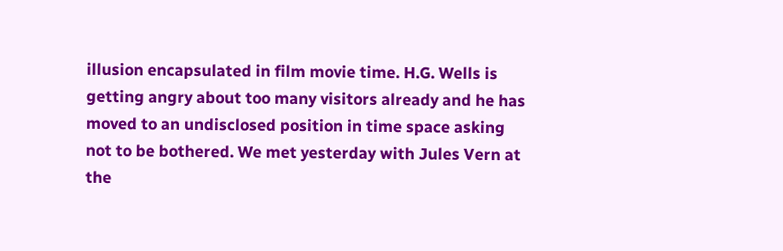illusion encapsulated in film movie time. H.G. Wells is getting angry about too many visitors already and he has moved to an undisclosed position in time space asking not to be bothered. We met yesterday with Jules Vern at the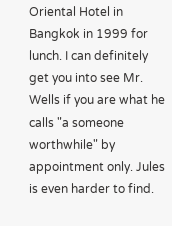Oriental Hotel in Bangkok in 1999 for lunch. I can definitely get you into see Mr. Wells if you are what he calls "a someone worthwhile" by appointment only. Jules is even harder to find.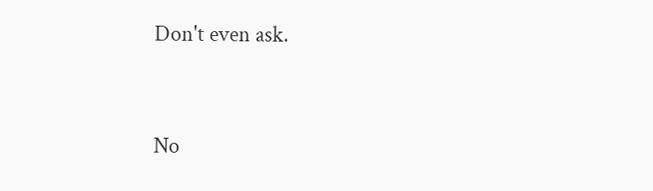Don't even ask.


No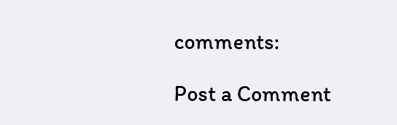comments:

Post a Comment